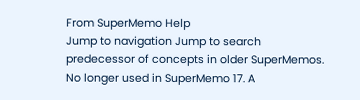From SuperMemo Help
Jump to navigation Jump to search
predecessor of concepts in older SuperMemos. No longer used in SuperMemo 17. A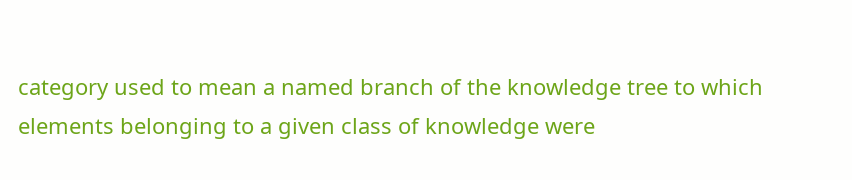category used to mean a named branch of the knowledge tree to which elements belonging to a given class of knowledge were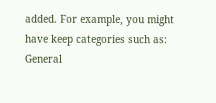added. For example, you might have keep categories such as: General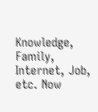Knowledge, Family, Internet, Job, etc. Now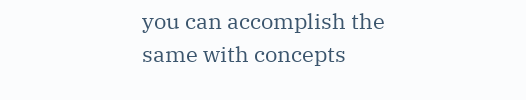you can accomplish the same with concepts